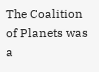The Coalition of Planets was a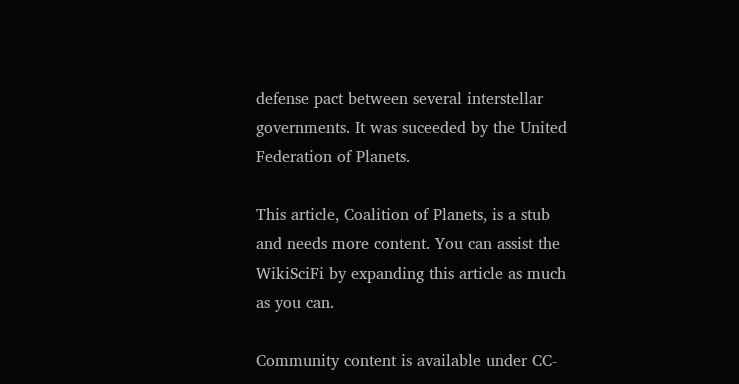defense pact between several interstellar governments. It was suceeded by the United Federation of Planets.

This article, Coalition of Planets, is a stub and needs more content. You can assist the WikiSciFi by expanding this article as much as you can.

Community content is available under CC-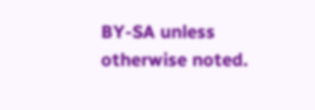BY-SA unless otherwise noted.